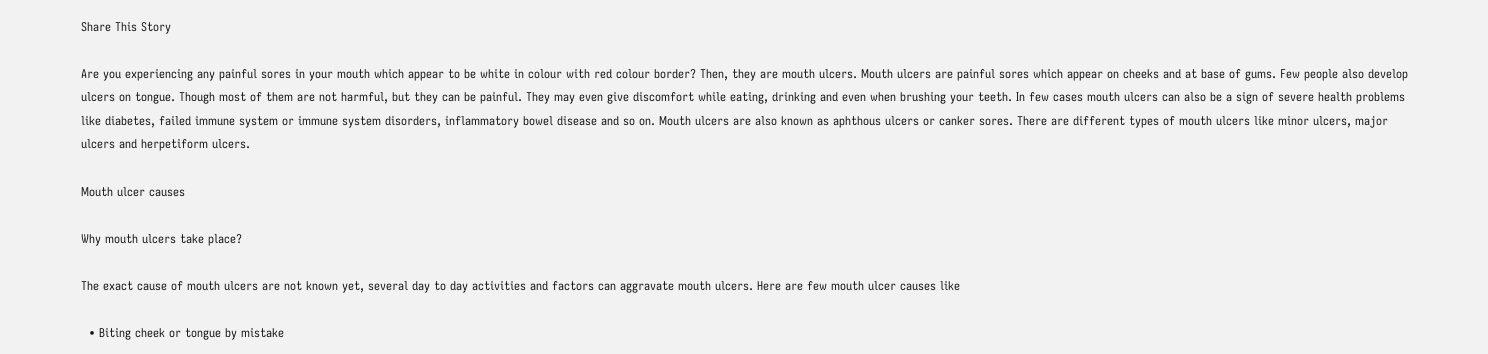Share This Story

Are you experiencing any painful sores in your mouth which appear to be white in colour with red colour border? Then, they are mouth ulcers. Mouth ulcers are painful sores which appear on cheeks and at base of gums. Few people also develop ulcers on tongue. Though most of them are not harmful, but they can be painful. They may even give discomfort while eating, drinking and even when brushing your teeth. In few cases mouth ulcers can also be a sign of severe health problems like diabetes, failed immune system or immune system disorders, inflammatory bowel disease and so on. Mouth ulcers are also known as aphthous ulcers or canker sores. There are different types of mouth ulcers like minor ulcers, major ulcers and herpetiform ulcers.

Mouth ulcer causes

Why mouth ulcers take place?

The exact cause of mouth ulcers are not known yet, several day to day activities and factors can aggravate mouth ulcers. Here are few mouth ulcer causes like

  • Biting cheek or tongue by mistake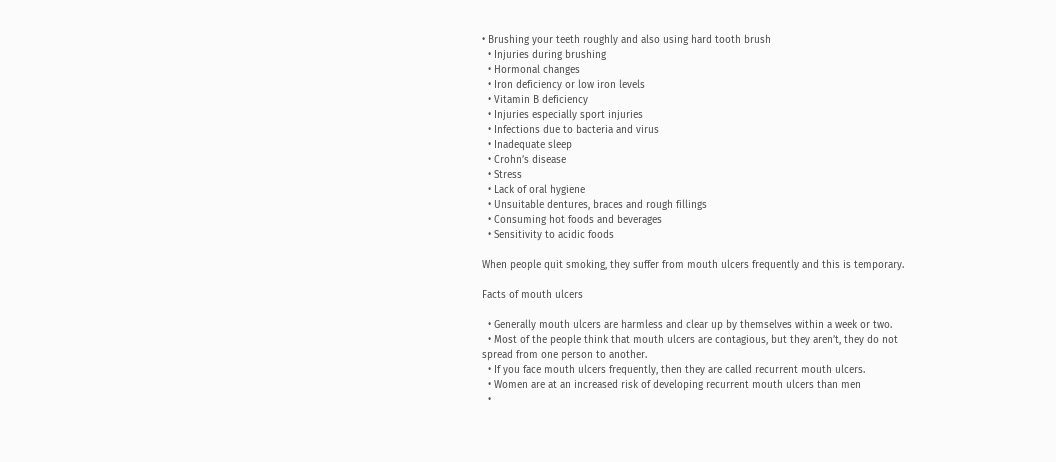• Brushing your teeth roughly and also using hard tooth brush
  • Injuries during brushing
  • Hormonal changes
  • Iron deficiency or low iron levels
  • Vitamin B deficiency
  • Injuries especially sport injuries
  • Infections due to bacteria and virus
  • Inadequate sleep
  • Crohn’s disease
  • Stress
  • Lack of oral hygiene
  • Unsuitable dentures, braces and rough fillings
  • Consuming hot foods and beverages
  • Sensitivity to acidic foods

When people quit smoking, they suffer from mouth ulcers frequently and this is temporary.

Facts of mouth ulcers

  • Generally mouth ulcers are harmless and clear up by themselves within a week or two.
  • Most of the people think that mouth ulcers are contagious, but they aren’t, they do not spread from one person to another.
  • If you face mouth ulcers frequently, then they are called recurrent mouth ulcers.
  • Women are at an increased risk of developing recurrent mouth ulcers than men
  •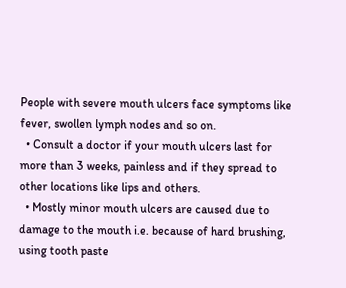People with severe mouth ulcers face symptoms like fever, swollen lymph nodes and so on.
  • Consult a doctor if your mouth ulcers last for more than 3 weeks, painless and if they spread to other locations like lips and others.
  • Mostly minor mouth ulcers are caused due to damage to the mouth i.e. because of hard brushing, using tooth paste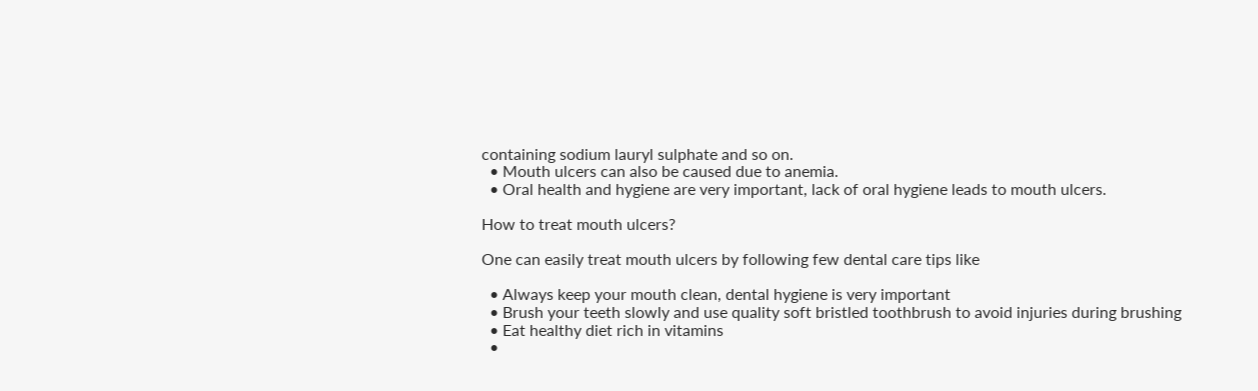containing sodium lauryl sulphate and so on.
  • Mouth ulcers can also be caused due to anemia.
  • Oral health and hygiene are very important, lack of oral hygiene leads to mouth ulcers.

How to treat mouth ulcers?

One can easily treat mouth ulcers by following few dental care tips like

  • Always keep your mouth clean, dental hygiene is very important
  • Brush your teeth slowly and use quality soft bristled toothbrush to avoid injuries during brushing
  • Eat healthy diet rich in vitamins
  •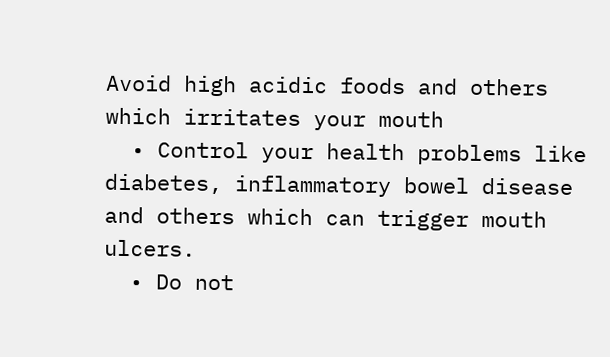Avoid high acidic foods and others which irritates your mouth
  • Control your health problems like diabetes, inflammatory bowel disease and others which can trigger mouth ulcers.
  • Do not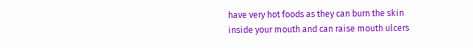have very hot foods as they can burn the skin inside your mouth and can raise mouth ulcers